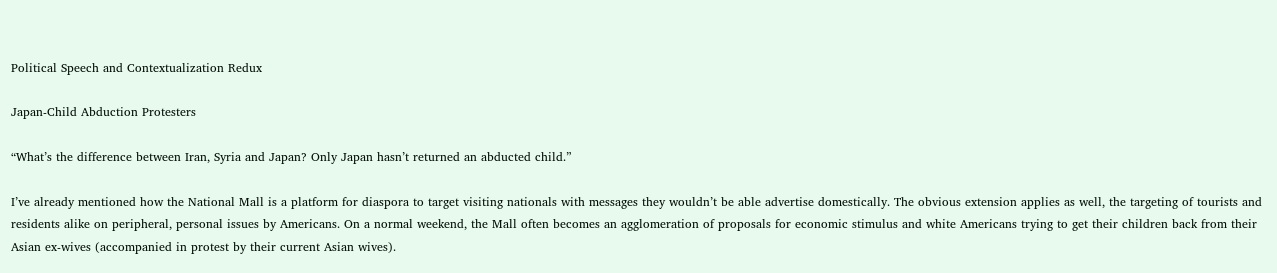Political Speech and Contextualization Redux

Japan-Child Abduction Protesters

“What’s the difference between Iran, Syria and Japan? Only Japan hasn’t returned an abducted child.”

I’ve already mentioned how the National Mall is a platform for diaspora to target visiting nationals with messages they wouldn’t be able advertise domestically. The obvious extension applies as well, the targeting of tourists and residents alike on peripheral, personal issues by Americans. On a normal weekend, the Mall often becomes an agglomeration of proposals for economic stimulus and white Americans trying to get their children back from their Asian ex-wives (accompanied in protest by their current Asian wives).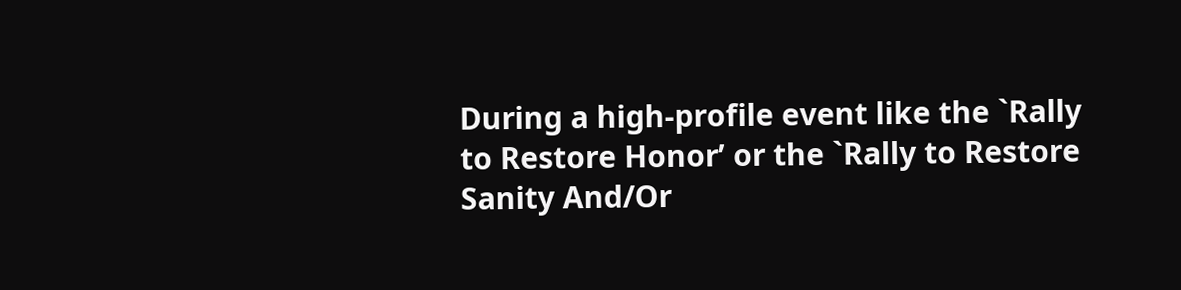During a high-profile event like the `Rally to Restore Honor’ or the `Rally to Restore Sanity And/Or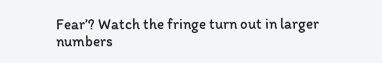Fear’? Watch the fringe turn out in larger numbers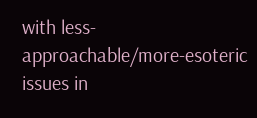with less-approachable/more-esoteric issues in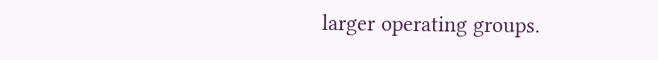larger operating groups.